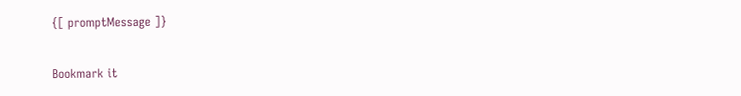{[ promptMessage ]}

Bookmark it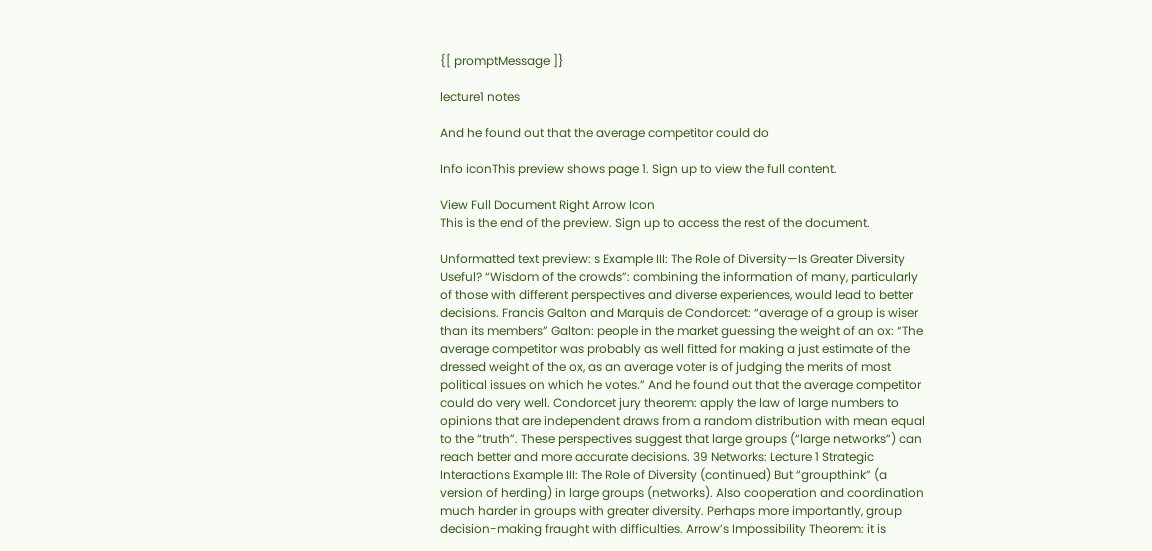{[ promptMessage ]}

lecture1 notes

And he found out that the average competitor could do

Info iconThis preview shows page 1. Sign up to view the full content.

View Full Document Right Arrow Icon
This is the end of the preview. Sign up to access the rest of the document.

Unformatted text preview: s Example III: The Role of Diversity—Is Greater Diversity Useful? “Wisdom of the crowds”: combining the information of many, particularly of those with different perspectives and diverse experiences, would lead to better decisions. Francis Galton and Marquis de Condorcet: “average of a group is wiser than its members” Galton: people in the market guessing the weight of an ox: “The average competitor was probably as well fitted for making a just estimate of the dressed weight of the ox, as an average voter is of judging the merits of most political issues on which he votes.” And he found out that the average competitor could do very well. Condorcet jury theorem: apply the law of large numbers to opinions that are independent draws from a random distribution with mean equal to the “truth”. These perspectives suggest that large groups (“large networks”) can reach better and more accurate decisions. 39 Networks: Lecture 1 Strategic Interactions Example III: The Role of Diversity (continued) But “groupthink” (a version of herding) in large groups (networks). Also cooperation and coordination much harder in groups with greater diversity. Perhaps more importantly, group decision-making fraught with difficulties. Arrow’s Impossibility Theorem: it is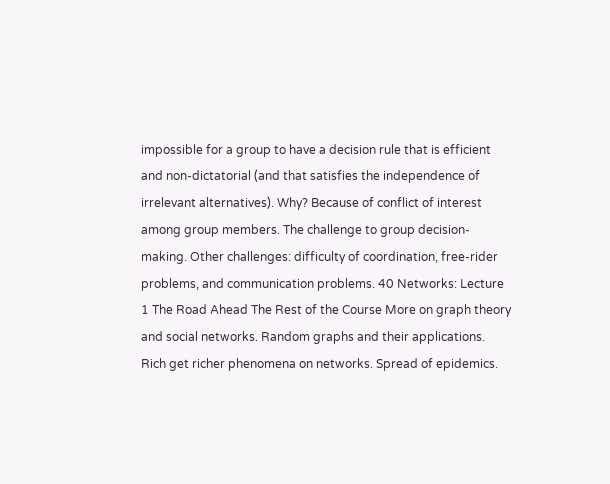impossible for a group to have a decision rule that is efficient and non-dictatorial (and that satisfies the independence of irrelevant alternatives). Why? Because of conflict of interest among group members. The challenge to group decision-making. Other challenges: difficulty of coordination, free-rider problems, and communication problems. 40 Networks: Lecture 1 The Road Ahead The Rest of the Course More on graph theory and social networks. Random graphs and their applications. Rich get richer phenomena on networks. Spread of epidemics.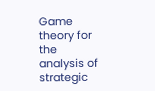Game theory for the analysis of strategic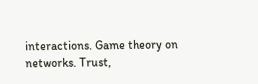interactions. Game theory on networks. Trust,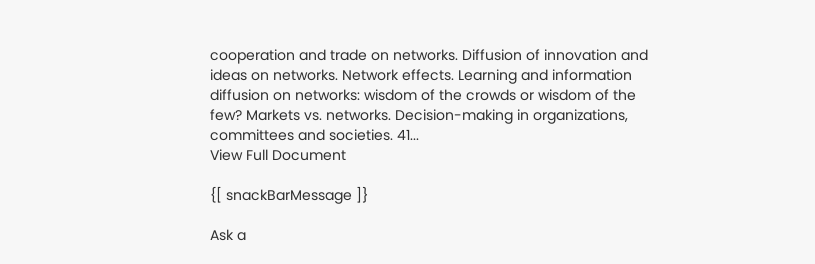cooperation and trade on networks. Diffusion of innovation and ideas on networks. Network effects. Learning and information diffusion on networks: wisdom of the crowds or wisdom of the few? Markets vs. networks. Decision-making in organizations, committees and societies. 41...
View Full Document

{[ snackBarMessage ]}

Ask a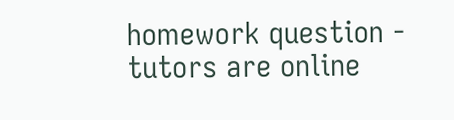homework question - tutors are online